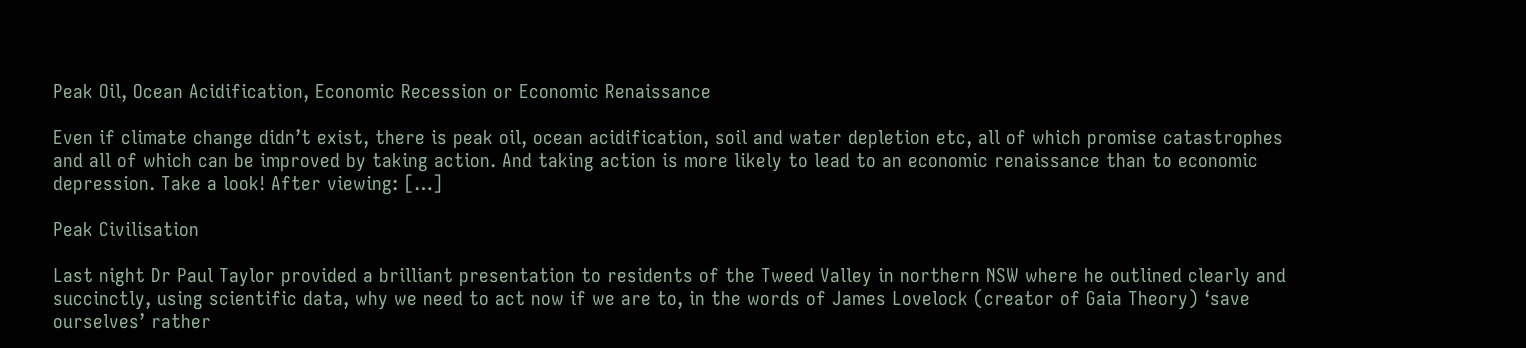Peak Oil, Ocean Acidification, Economic Recession or Economic Renaissance

Even if climate change didn’t exist, there is peak oil, ocean acidification, soil and water depletion etc, all of which promise catastrophes and all of which can be improved by taking action. And taking action is more likely to lead to an economic renaissance than to economic depression. Take a look! After viewing: […]

Peak Civilisation

Last night Dr Paul Taylor provided a brilliant presentation to residents of the Tweed Valley in northern NSW where he outlined clearly and succinctly, using scientific data, why we need to act now if we are to, in the words of James Lovelock (creator of Gaia Theory) ‘save ourselves’ rather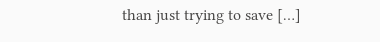than just trying to save […]